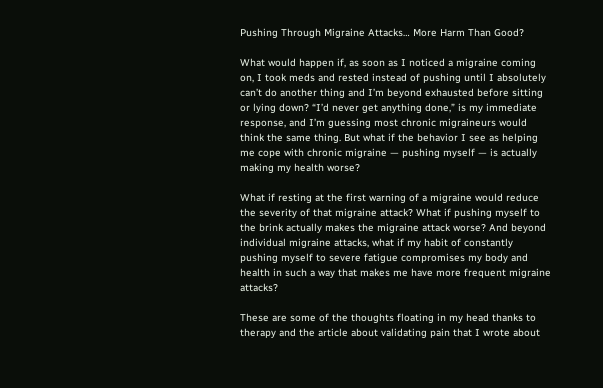Pushing Through Migraine Attacks… More Harm Than Good?

What would happen if, as soon as I noticed a migraine coming on, I took meds and rested instead of pushing until I absolutely can’t do another thing and I’m beyond exhausted before sitting or lying down? “I’d never get anything done,” is my immediate response, and I’m guessing most chronic migraineurs would think the same thing. But what if the behavior I see as helping me cope with chronic migraine — pushing myself — is actually making my health worse?

What if resting at the first warning of a migraine would reduce the severity of that migraine attack? What if pushing myself to the brink actually makes the migraine attack worse? And beyond individual migraine attacks, what if my habit of constantly pushing myself to severe fatigue compromises my body and health in such a way that makes me have more frequent migraine attacks?

These are some of the thoughts floating in my head thanks to therapy and the article about validating pain that I wrote about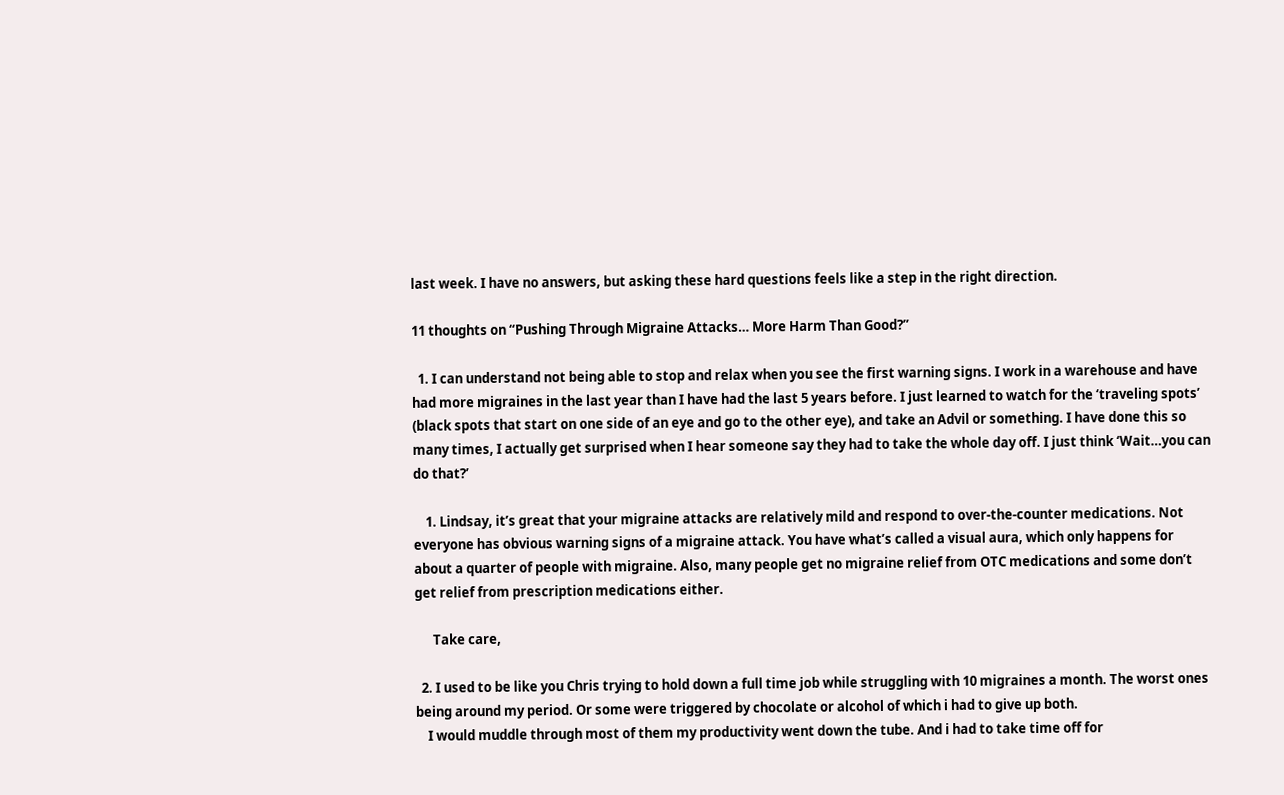last week. I have no answers, but asking these hard questions feels like a step in the right direction.

11 thoughts on “Pushing Through Migraine Attacks… More Harm Than Good?”

  1. I can understand not being able to stop and relax when you see the first warning signs. I work in a warehouse and have had more migraines in the last year than I have had the last 5 years before. I just learned to watch for the ‘traveling spots’ (black spots that start on one side of an eye and go to the other eye), and take an Advil or something. I have done this so many times, I actually get surprised when I hear someone say they had to take the whole day off. I just think ‘Wait…you can do that?’

    1. Lindsay, it’s great that your migraine attacks are relatively mild and respond to over-the-counter medications. Not everyone has obvious warning signs of a migraine attack. You have what’s called a visual aura, which only happens for about a quarter of people with migraine. Also, many people get no migraine relief from OTC medications and some don’t get relief from prescription medications either.

      Take care,

  2. I used to be like you Chris trying to hold down a full time job while struggling with 10 migraines a month. The worst ones being around my period. Or some were triggered by chocolate or alcohol of which i had to give up both.
    I would muddle through most of them my productivity went down the tube. And i had to take time off for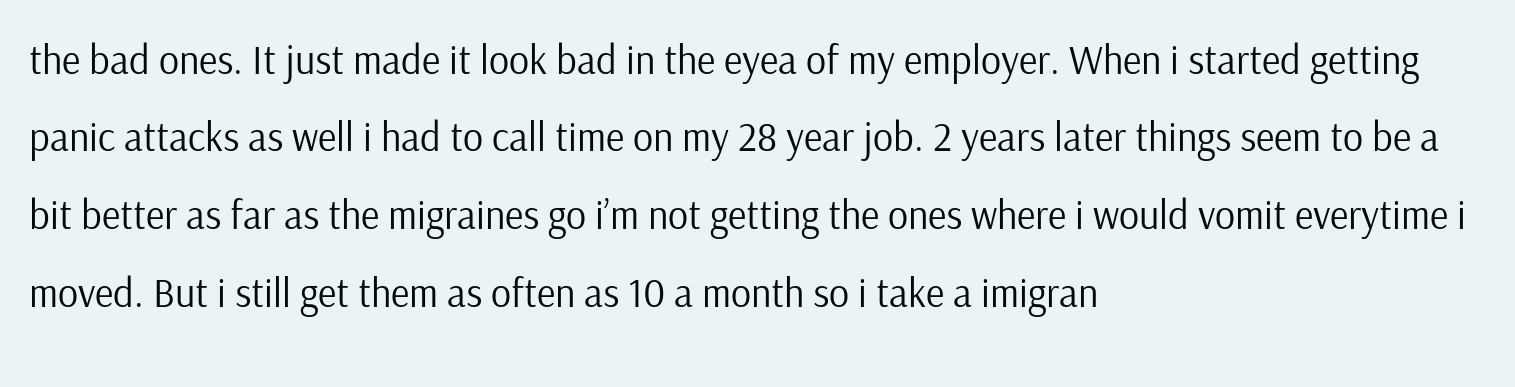the bad ones. It just made it look bad in the eyea of my employer. When i started getting panic attacks as well i had to call time on my 28 year job. 2 years later things seem to be a bit better as far as the migraines go i’m not getting the ones where i would vomit everytime i moved. But i still get them as often as 10 a month so i take a imigran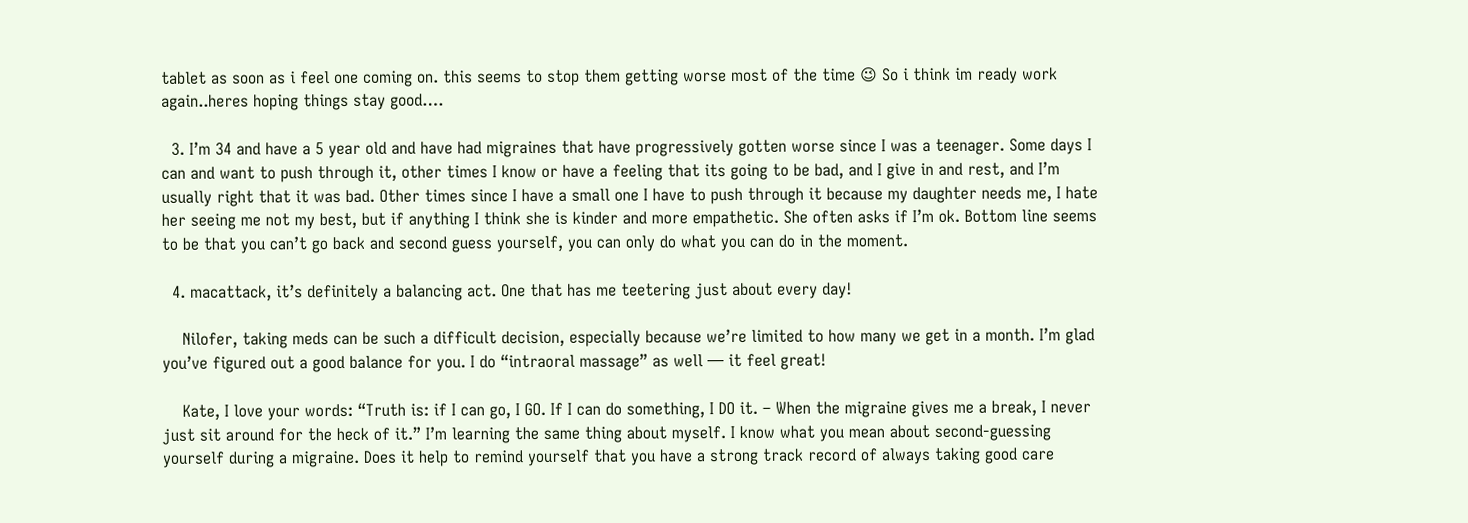tablet as soon as i feel one coming on. this seems to stop them getting worse most of the time 😉 So i think im ready work again..heres hoping things stay good….

  3. I’m 34 and have a 5 year old and have had migraines that have progressively gotten worse since I was a teenager. Some days I can and want to push through it, other times I know or have a feeling that its going to be bad, and I give in and rest, and I’m usually right that it was bad. Other times since I have a small one I have to push through it because my daughter needs me, I hate her seeing me not my best, but if anything I think she is kinder and more empathetic. She often asks if I’m ok. Bottom line seems to be that you can’t go back and second guess yourself, you can only do what you can do in the moment.

  4. macattack, it’s definitely a balancing act. One that has me teetering just about every day!

    Nilofer, taking meds can be such a difficult decision, especially because we’re limited to how many we get in a month. I’m glad you’ve figured out a good balance for you. I do “intraoral massage” as well — it feel great!

    Kate, I love your words: “Truth is: if I can go, I GO. If I can do something, I DO it. – When the migraine gives me a break, I never just sit around for the heck of it.” I’m learning the same thing about myself. I know what you mean about second-guessing yourself during a migraine. Does it help to remind yourself that you have a strong track record of always taking good care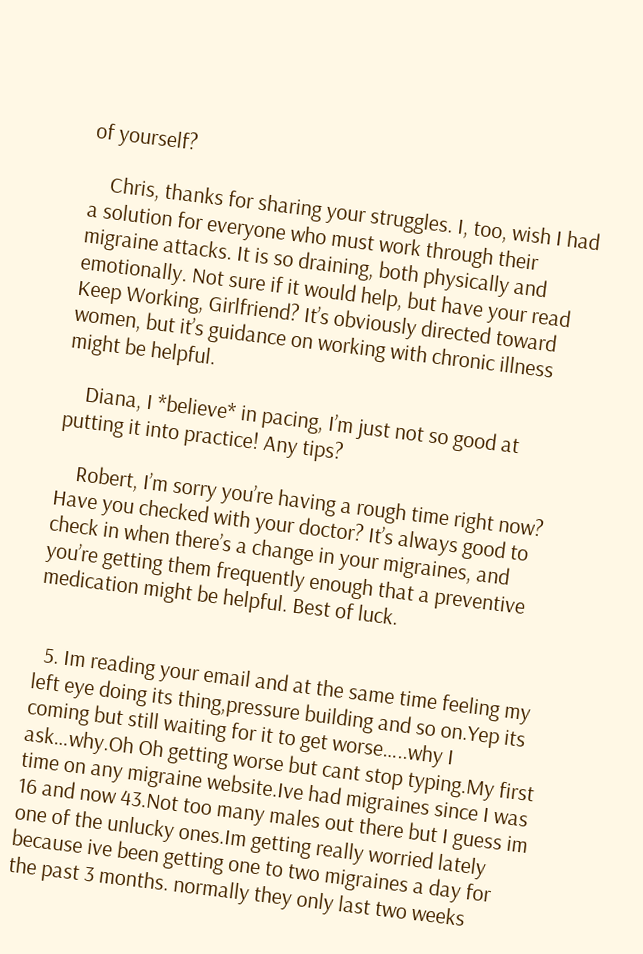of yourself?

    Chris, thanks for sharing your struggles. I, too, wish I had a solution for everyone who must work through their migraine attacks. It is so draining, both physically and emotionally. Not sure if it would help, but have your read Keep Working, Girlfriend? It’s obviously directed toward women, but it’s guidance on working with chronic illness might be helpful.

    Diana, I *believe* in pacing, I’m just not so good at putting it into practice! Any tips?

    Robert, I’m sorry you’re having a rough time right now? Have you checked with your doctor? It’s always good to check in when there’s a change in your migraines, and you’re getting them frequently enough that a preventive medication might be helpful. Best of luck.


  5. Im reading your email and at the same time feeling my left eye doing its thing,pressure building and so on.Yep its coming but still waiting for it to get worse…..why I ask…why.Oh Oh getting worse but cant stop typing.My first time on any migraine website.Ive had migraines since I was 16 and now 43.Not too many males out there but I guess im one of the unlucky ones.Im getting really worried lately because ive been getting one to two migraines a day for the past 3 months. normally they only last two weeks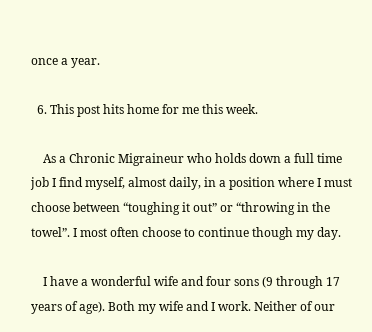once a year.

  6. This post hits home for me this week.

    As a Chronic Migraineur who holds down a full time job I find myself, almost daily, in a position where I must choose between “toughing it out” or “throwing in the towel”. I most often choose to continue though my day.

    I have a wonderful wife and four sons (9 through 17 years of age). Both my wife and I work. Neither of our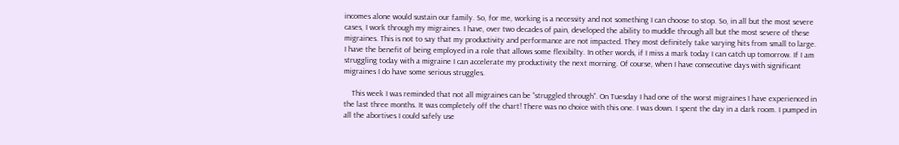incomes alone would sustain our family. So, for me, working is a necessity and not something I can choose to stop. So, in all but the most severe cases, I work through my migraines. I have, over two decades of pain, developed the ability to muddle through all but the most severe of these migraines. This is not to say that my productivity and performance are not impacted. They most definitely take varying hits from small to large. I have the benefit of being employed in a role that allows some flexibilty. In other words, if I miss a mark today I can catch up tomorrow. If I am struggling today with a migraine I can accelerate my productivity the next morning. Of course, when I have consecutive days with significant migraines I do have some serious struggles.

    This week I was reminded that not all migraines can be “struggled through”. On Tuesday I had one of the worst migraines I have experienced in the last three months. It was completely off the chart! There was no choice with this one. I was down. I spent the day in a dark room. I pumped in all the abortives I could safely use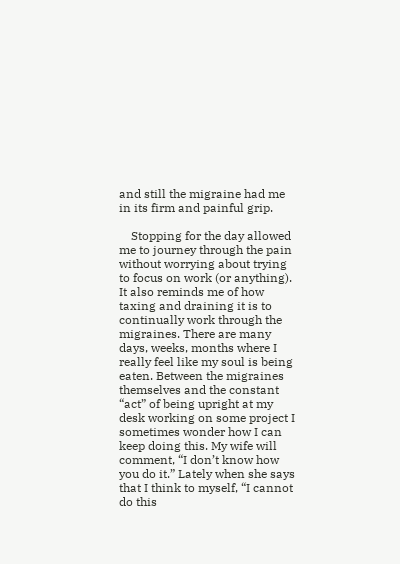and still the migraine had me in its firm and painful grip.

    Stopping for the day allowed me to journey through the pain without worrying about trying to focus on work (or anything). It also reminds me of how taxing and draining it is to continually work through the migraines. There are many days, weeks, months where I really feel like my soul is being eaten. Between the migraines themselves and the constant “act” of being upright at my desk working on some project I sometimes wonder how I can keep doing this. My wife will comment, “I don’t know how you do it.” Lately when she says that I think to myself, “I cannot do this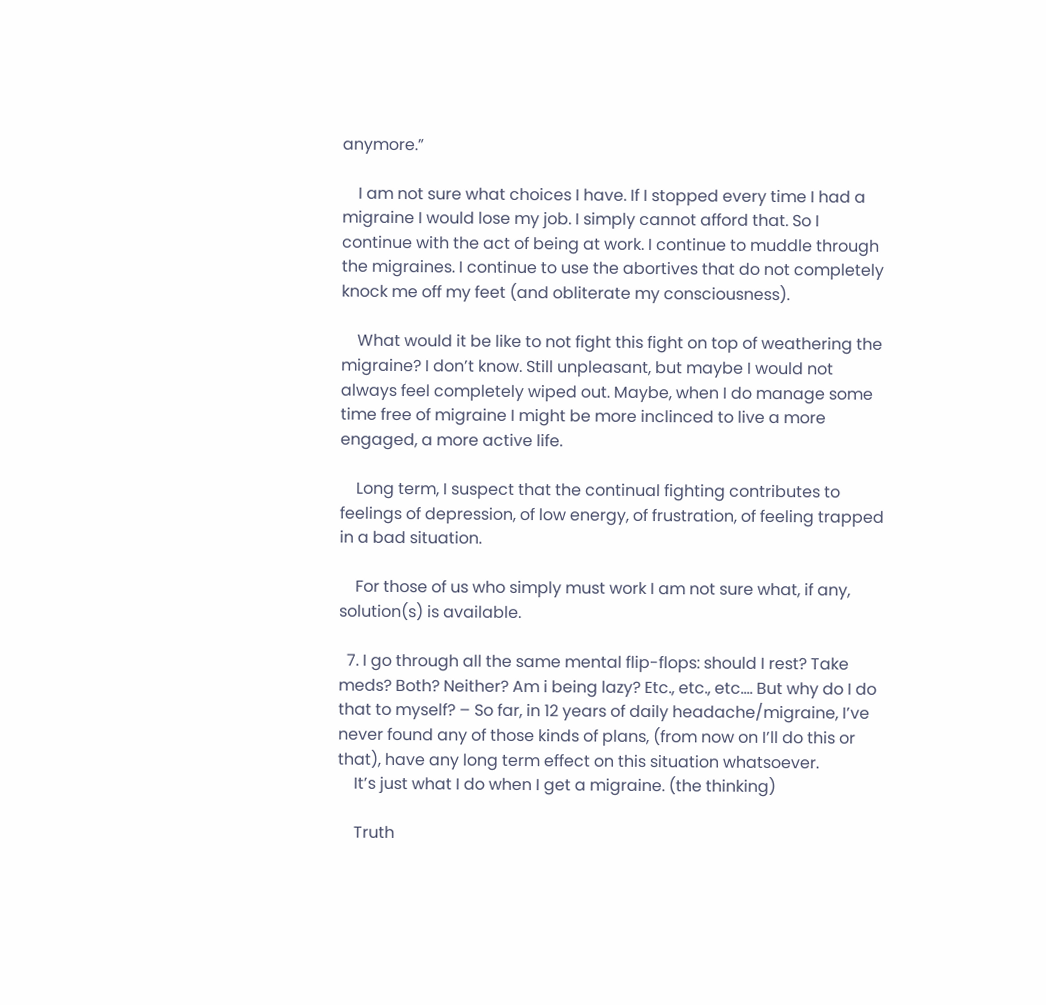anymore.”

    I am not sure what choices I have. If I stopped every time I had a migraine I would lose my job. I simply cannot afford that. So I continue with the act of being at work. I continue to muddle through the migraines. I continue to use the abortives that do not completely knock me off my feet (and obliterate my consciousness).

    What would it be like to not fight this fight on top of weathering the migraine? I don’t know. Still unpleasant, but maybe I would not always feel completely wiped out. Maybe, when I do manage some time free of migraine I might be more inclinced to live a more engaged, a more active life.

    Long term, I suspect that the continual fighting contributes to feelings of depression, of low energy, of frustration, of feeling trapped in a bad situation.

    For those of us who simply must work I am not sure what, if any, solution(s) is available.

  7. I go through all the same mental flip-flops: should I rest? Take meds? Both? Neither? Am i being lazy? Etc., etc., etc…. But why do I do that to myself? – So far, in 12 years of daily headache/migraine, I’ve never found any of those kinds of plans, (from now on I’ll do this or that), have any long term effect on this situation whatsoever.
    It’s just what I do when I get a migraine. (the thinking)

    Truth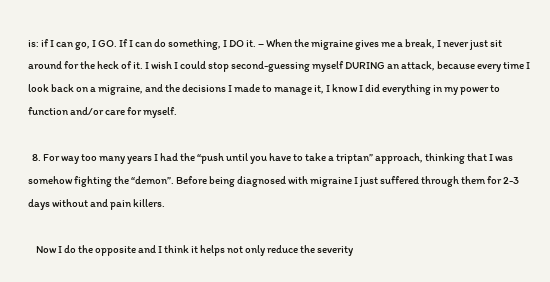is: if I can go, I GO. If I can do something, I DO it. – When the migraine gives me a break, I never just sit around for the heck of it. I wish I could stop second-guessing myself DURING an attack, because every time I look back on a migraine, and the decisions I made to manage it, I know I did everything in my power to function and/or care for myself.

  8. For way too many years I had the “push until you have to take a triptan” approach, thinking that I was somehow fighting the “demon”. Before being diagnosed with migraine I just suffered through them for 2-3 days without and pain killers.

    Now I do the opposite and I think it helps not only reduce the severity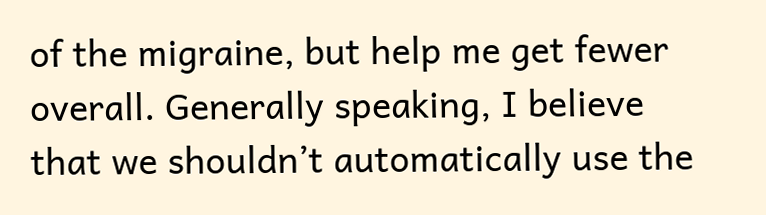of the migraine, but help me get fewer overall. Generally speaking, I believe that we shouldn’t automatically use the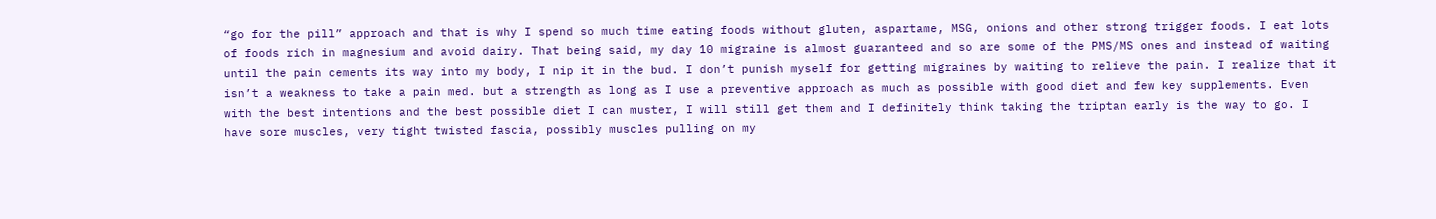“go for the pill” approach and that is why I spend so much time eating foods without gluten, aspartame, MSG, onions and other strong trigger foods. I eat lots of foods rich in magnesium and avoid dairy. That being said, my day 10 migraine is almost guaranteed and so are some of the PMS/MS ones and instead of waiting until the pain cements its way into my body, I nip it in the bud. I don’t punish myself for getting migraines by waiting to relieve the pain. I realize that it isn’t a weakness to take a pain med. but a strength as long as I use a preventive approach as much as possible with good diet and few key supplements. Even with the best intentions and the best possible diet I can muster, I will still get them and I definitely think taking the triptan early is the way to go. I have sore muscles, very tight twisted fascia, possibly muscles pulling on my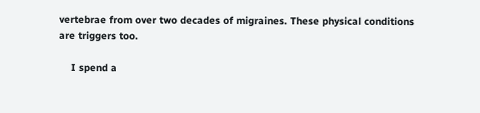vertebrae from over two decades of migraines. These physical conditions are triggers too.

    I spend a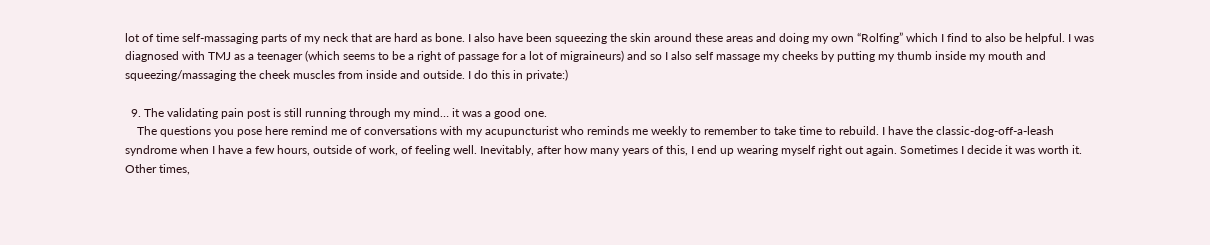lot of time self-massaging parts of my neck that are hard as bone. I also have been squeezing the skin around these areas and doing my own “Rolfing” which I find to also be helpful. I was diagnosed with TMJ as a teenager (which seems to be a right of passage for a lot of migraineurs) and so I also self massage my cheeks by putting my thumb inside my mouth and squeezing/massaging the cheek muscles from inside and outside. I do this in private:)

  9. The validating pain post is still running through my mind… it was a good one.
    The questions you pose here remind me of conversations with my acupuncturist who reminds me weekly to remember to take time to rebuild. I have the classic-dog-off-a-leash syndrome when I have a few hours, outside of work, of feeling well. Inevitably, after how many years of this, I end up wearing myself right out again. Sometimes I decide it was worth it. Other times,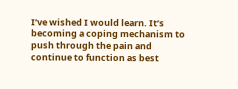I’ve wished I would learn. It’s becoming a coping mechanism to push through the pain and continue to function as best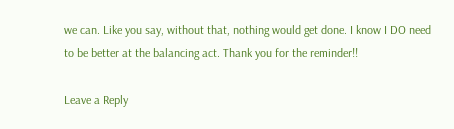we can. Like you say, without that, nothing would get done. I know I DO need to be better at the balancing act. Thank you for the reminder!!

Leave a Reply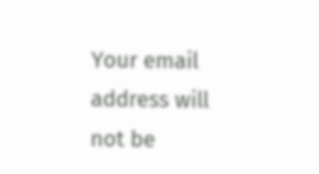Your email address will not be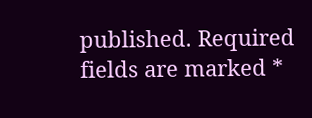published. Required fields are marked *